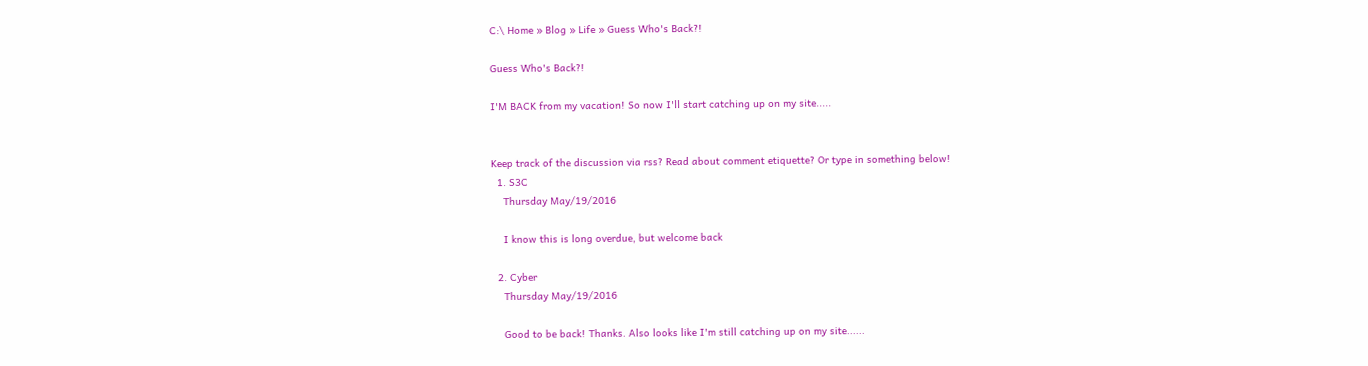C:\ Home » Blog » Life » Guess Who's Back?!

Guess Who's Back?!

I'M BACK from my vacation! So now I'll start catching up on my site.....


Keep track of the discussion via rss? Read about comment etiquette? Or type in something below!
  1. S3C
    Thursday May/19/2016

    I know this is long overdue, but welcome back

  2. Cyber
    Thursday May/19/2016

    Good to be back! Thanks. Also looks like I'm still catching up on my site......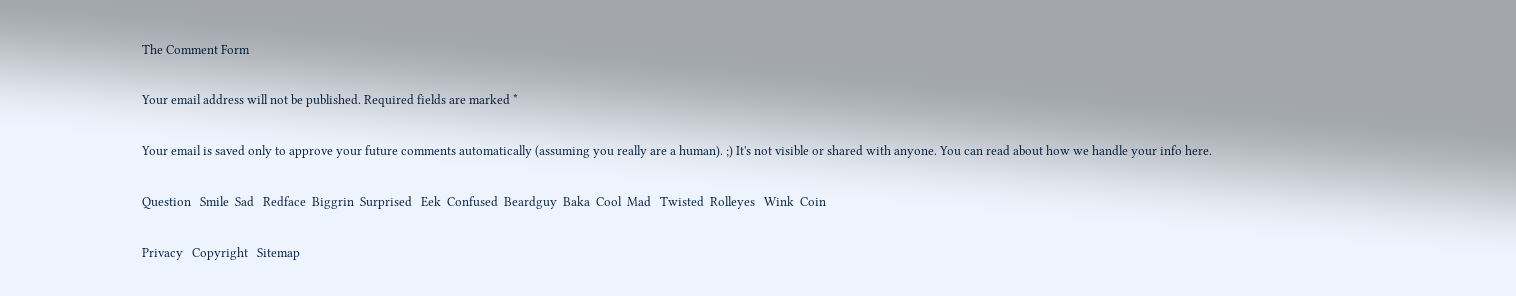The Comment Form

Your email address will not be published. Required fields are marked *

Your email is saved only to approve your future comments automatically (assuming you really are a human). ;) It's not visible or shared with anyone. You can read about how we handle your info here.

Question   Smile  Sad   Redface  Biggrin  Surprised   Eek  Confused  Beardguy  Baka  Cool  Mad   Twisted  Rolleyes   Wink  Coin

Privacy   Copyright   Sitemap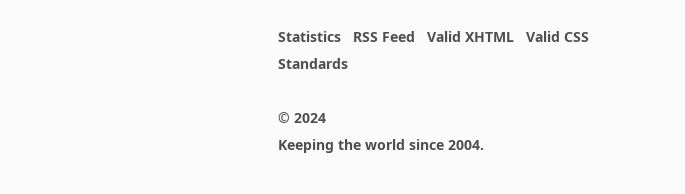Statistics   RSS Feed   Valid XHTML   Valid CSS   Standards

© 2024
Keeping the world since 2004.